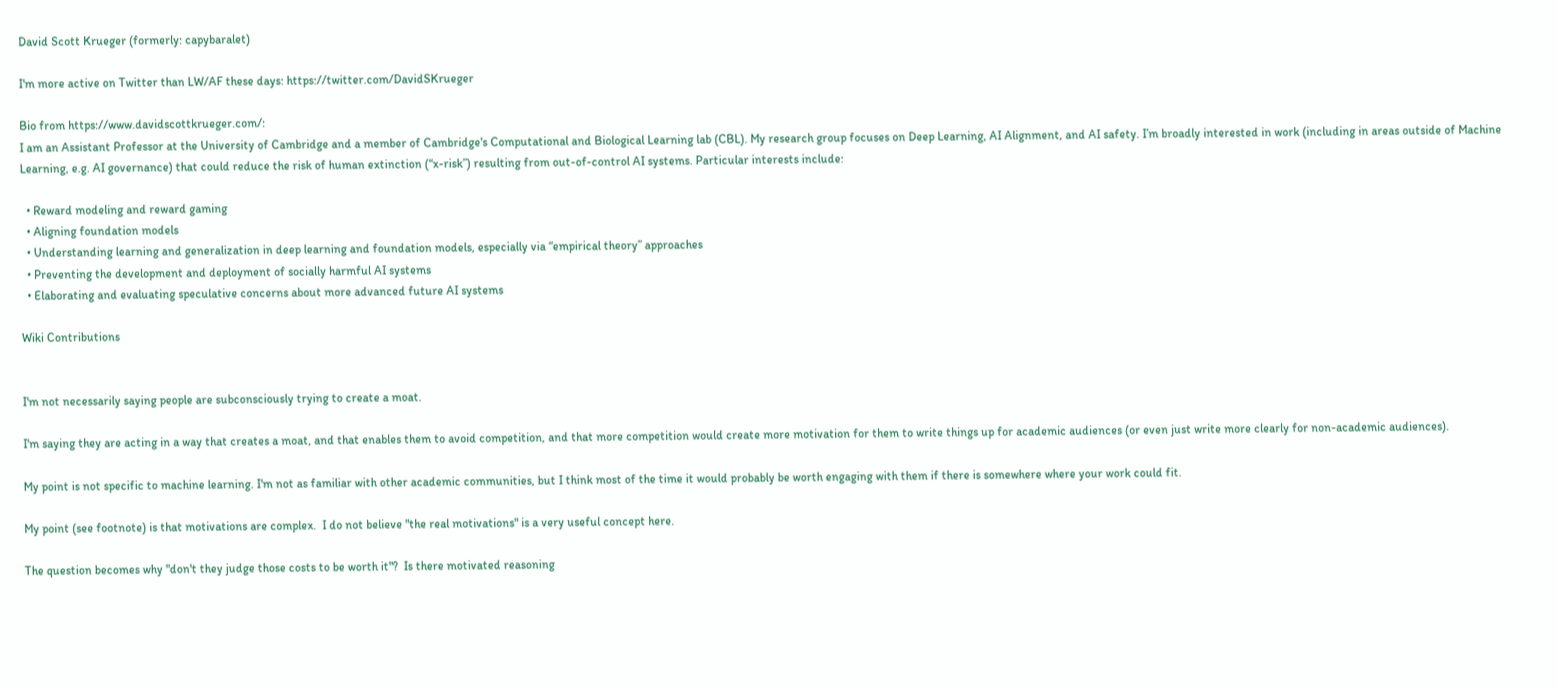David Scott Krueger (formerly: capybaralet)

I'm more active on Twitter than LW/AF these days: https://twitter.com/DavidSKrueger

Bio from https://www.davidscottkrueger.com/:
I am an Assistant Professor at the University of Cambridge and a member of Cambridge's Computational and Biological Learning lab (CBL). My research group focuses on Deep Learning, AI Alignment, and AI safety. I’m broadly interested in work (including in areas outside of Machine Learning, e.g. AI governance) that could reduce the risk of human extinction (“x-risk”) resulting from out-of-control AI systems. Particular interests include:

  • Reward modeling and reward gaming
  • Aligning foundation models
  • Understanding learning and generalization in deep learning and foundation models, especially via “empirical theory” approaches
  • Preventing the development and deployment of socially harmful AI systems
  • Elaborating and evaluating speculative concerns about more advanced future AI systems

Wiki Contributions


I'm not necessarily saying people are subconsciously trying to create a moat.

I'm saying they are acting in a way that creates a moat, and that enables them to avoid competition, and that more competition would create more motivation for them to write things up for academic audiences (or even just write more clearly for non-academic audiences).

My point is not specific to machine learning. I'm not as familiar with other academic communities, but I think most of the time it would probably be worth engaging with them if there is somewhere where your work could fit.

My point (see footnote) is that motivations are complex.  I do not believe "the real motivations" is a very useful concept here.

The question becomes why "don't they judge those costs to be worth it"?  Is there motivated reasoning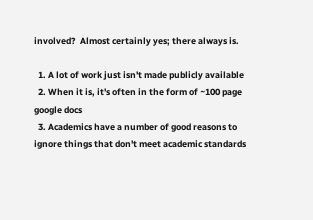involved?  Almost certainly yes; there always is.

  1. A lot of work just isn't made publicly available
  2. When it is, it's often in the form of ~100 page google docs
  3. Academics have a number of good reasons to ignore things that don't meet academic standards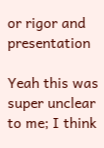or rigor and presentation

Yeah this was super unclear to me; I think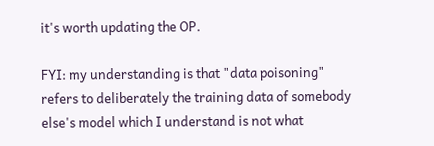it's worth updating the OP.

FYI: my understanding is that "data poisoning" refers to deliberately the training data of somebody else's model which I understand is not what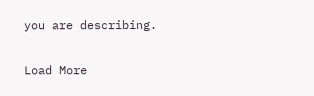you are describing.

Load More